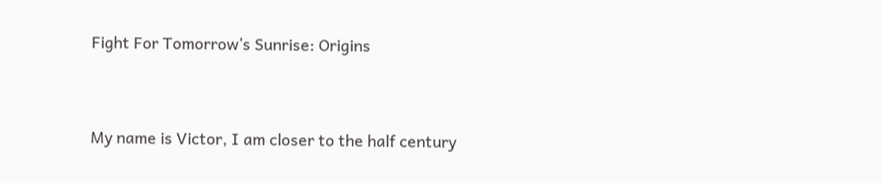Fight For Tomorrow’s Sunrise: Origins


My name is Victor, I am closer to the half century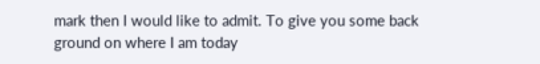mark then I would like to admit. To give you some back ground on where I am today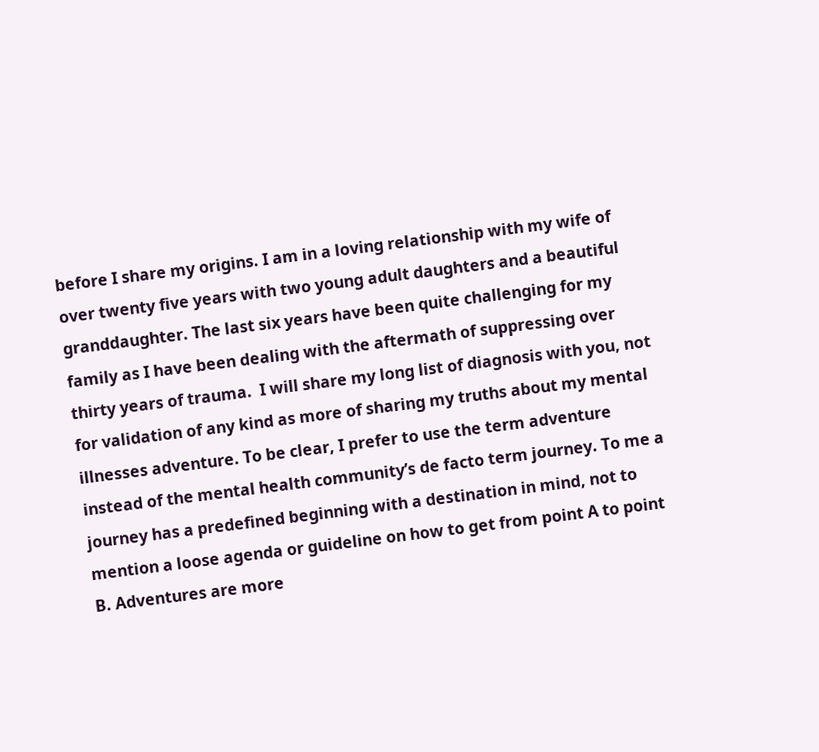before I share my origins. I am in a loving relationship with my wife of over twenty five years with two young adult daughters and a beautiful granddaughter. The last six years have been quite challenging for my family as I have been dealing with the aftermath of suppressing over thirty years of trauma.  I will share my long list of diagnosis with you, not for validation of any kind as more of sharing my truths about my mental illnesses adventure. To be clear, I prefer to use the term adventure instead of the mental health community’s de facto term journey. To me a journey has a predefined beginning with a destination in mind, not to mention a loose agenda or guideline on how to get from point A to point B. Adventures are more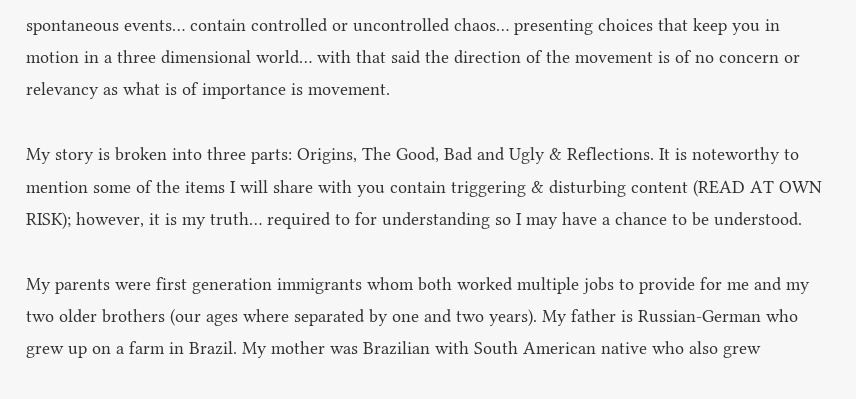spontaneous events… contain controlled or uncontrolled chaos… presenting choices that keep you in motion in a three dimensional world… with that said the direction of the movement is of no concern or relevancy as what is of importance is movement.

My story is broken into three parts: Origins, The Good, Bad and Ugly & Reflections. It is noteworthy to mention some of the items I will share with you contain triggering & disturbing content (READ AT OWN RISK); however, it is my truth… required to for understanding so I may have a chance to be understood.

My parents were first generation immigrants whom both worked multiple jobs to provide for me and my two older brothers (our ages where separated by one and two years). My father is Russian-German who grew up on a farm in Brazil. My mother was Brazilian with South American native who also grew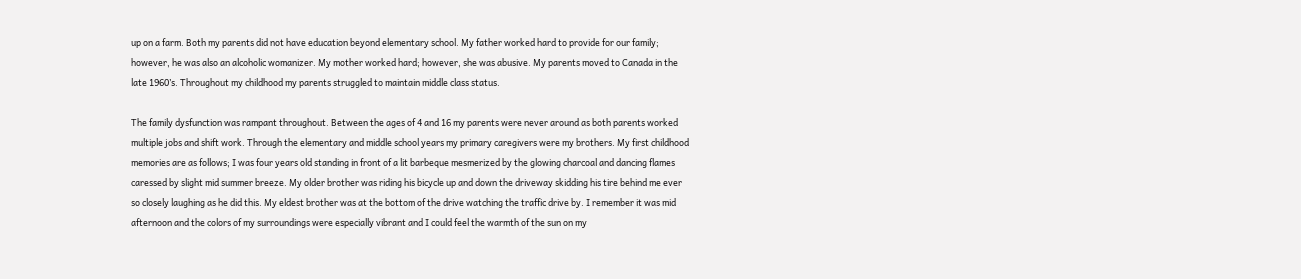up on a farm. Both my parents did not have education beyond elementary school. My father worked hard to provide for our family; however, he was also an alcoholic womanizer. My mother worked hard; however, she was abusive. My parents moved to Canada in the late 1960’s. Throughout my childhood my parents struggled to maintain middle class status.

The family dysfunction was rampant throughout. Between the ages of 4 and 16 my parents were never around as both parents worked multiple jobs and shift work. Through the elementary and middle school years my primary caregivers were my brothers. My first childhood memories are as follows; I was four years old standing in front of a lit barbeque mesmerized by the glowing charcoal and dancing flames caressed by slight mid summer breeze. My older brother was riding his bicycle up and down the driveway skidding his tire behind me ever so closely laughing as he did this. My eldest brother was at the bottom of the drive watching the traffic drive by. I remember it was mid afternoon and the colors of my surroundings were especially vibrant and I could feel the warmth of the sun on my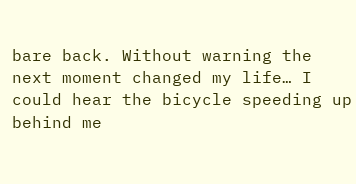bare back. Without warning the next moment changed my life… I could hear the bicycle speeding up behind me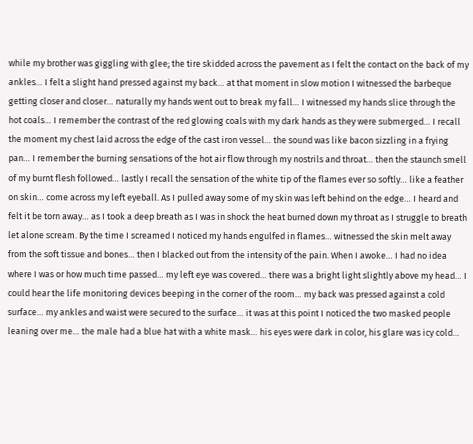while my brother was giggling with glee; the tire skidded across the pavement as I felt the contact on the back of my ankles… I felt a slight hand pressed against my back… at that moment in slow motion I witnessed the barbeque getting closer and closer… naturally my hands went out to break my fall… I witnessed my hands slice through the hot coals… I remember the contrast of the red glowing coals with my dark hands as they were submerged… I recall the moment my chest laid across the edge of the cast iron vessel… the sound was like bacon sizzling in a frying pan… I remember the burning sensations of the hot air flow through my nostrils and throat… then the staunch smell of my burnt flesh followed… lastly I recall the sensation of the white tip of the flames ever so softly… like a feather on skin… come across my left eyeball. As I pulled away some of my skin was left behind on the edge… I heard and felt it be torn away… as I took a deep breath as I was in shock the heat burned down my throat as I struggle to breath let alone scream. By the time I screamed I noticed my hands engulfed in flames… witnessed the skin melt away from the soft tissue and bones… then I blacked out from the intensity of the pain. When I awoke… I had no idea where I was or how much time passed… my left eye was covered… there was a bright light slightly above my head… I could hear the life monitoring devices beeping in the corner of the room… my back was pressed against a cold surface… my ankles and waist were secured to the surface… it was at this point I noticed the two masked people leaning over me… the male had a blue hat with a white mask… his eyes were dark in color, his glare was icy cold…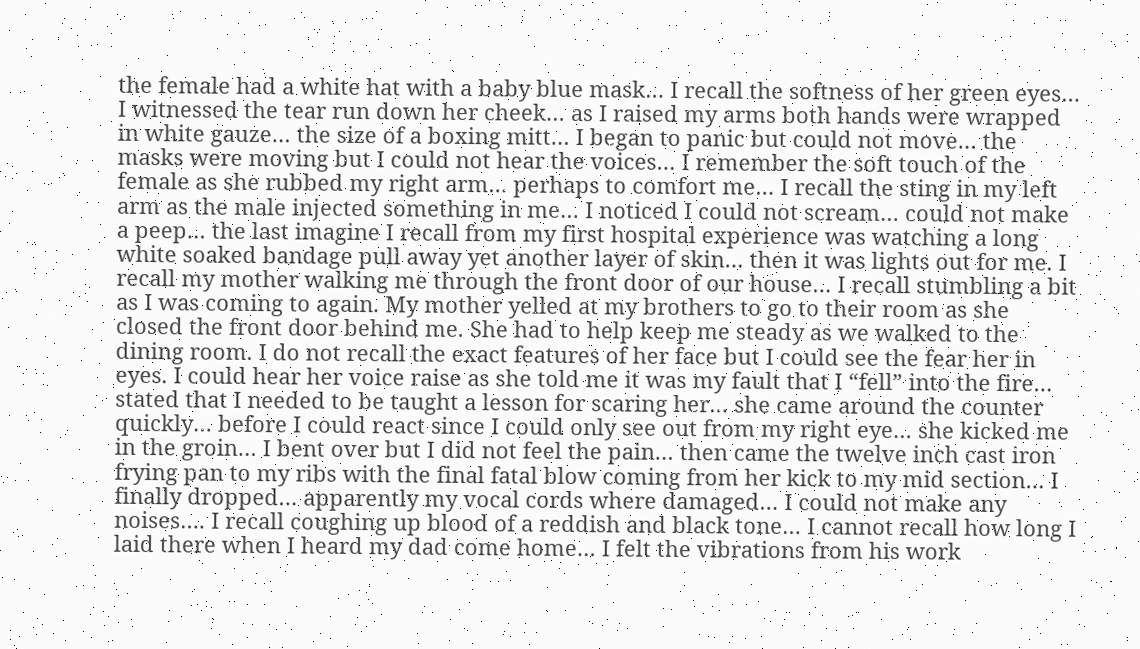the female had a white hat with a baby blue mask… I recall the softness of her green eyes… I witnessed the tear run down her cheek… as I raised my arms both hands were wrapped in white gauze… the size of a boxing mitt… I began to panic but could not move… the masks were moving but I could not hear the voices… I remember the soft touch of the female as she rubbed my right arm… perhaps to comfort me… I recall the sting in my left arm as the male injected something in me… I noticed I could not scream… could not make a peep… the last imagine I recall from my first hospital experience was watching a long white soaked bandage pull away yet another layer of skin… then it was lights out for me. I recall my mother walking me through the front door of our house… I recall stumbling a bit as I was coming to again. My mother yelled at my brothers to go to their room as she closed the front door behind me. She had to help keep me steady as we walked to the dining room. I do not recall the exact features of her face but I could see the fear her in eyes. I could hear her voice raise as she told me it was my fault that I “fell” into the fire… stated that I needed to be taught a lesson for scaring her… she came around the counter quickly… before I could react since I could only see out from my right eye… she kicked me in the groin… I bent over but I did not feel the pain… then came the twelve inch cast iron frying pan to my ribs with the final fatal blow coming from her kick to my mid section… I finally dropped… apparently my vocal cords where damaged… I could not make any noises…. I recall coughing up blood of a reddish and black tone… I cannot recall how long I laid there when I heard my dad come home… I felt the vibrations from his work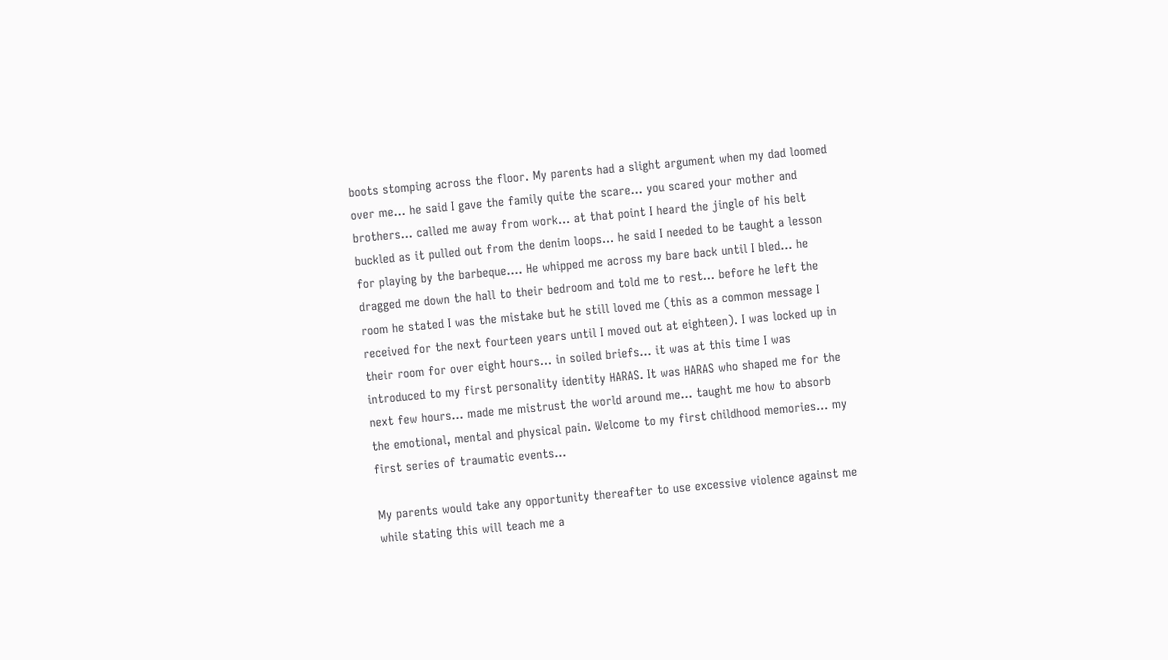boots stomping across the floor. My parents had a slight argument when my dad loomed over me… he said I gave the family quite the scare… you scared your mother and brothers… called me away from work… at that point I heard the jingle of his belt buckled as it pulled out from the denim loops… he said I needed to be taught a lesson for playing by the barbeque…. He whipped me across my bare back until I bled… he dragged me down the hall to their bedroom and told me to rest… before he left the room he stated I was the mistake but he still loved me (this as a common message I received for the next fourteen years until I moved out at eighteen). I was locked up in their room for over eight hours… in soiled briefs… it was at this time I was introduced to my first personality identity HARAS. It was HARAS who shaped me for the next few hours… made me mistrust the world around me… taught me how to absorb the emotional, mental and physical pain. Welcome to my first childhood memories… my first series of traumatic events…

My parents would take any opportunity thereafter to use excessive violence against me while stating this will teach me a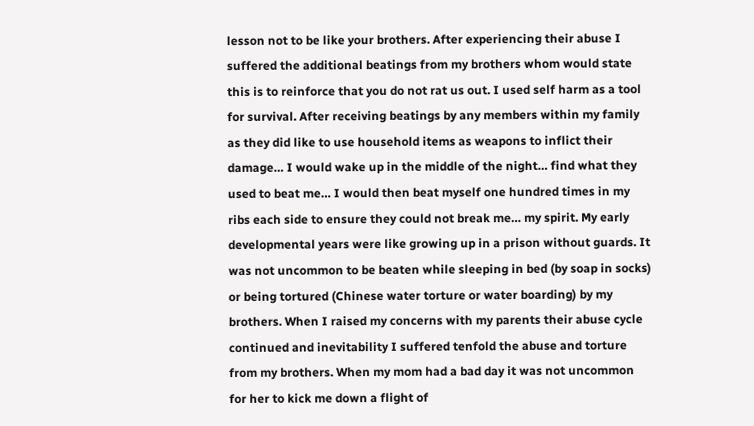lesson not to be like your brothers. After experiencing their abuse I suffered the additional beatings from my brothers whom would state this is to reinforce that you do not rat us out. I used self harm as a tool for survival. After receiving beatings by any members within my family as they did like to use household items as weapons to inflict their damage… I would wake up in the middle of the night… find what they used to beat me… I would then beat myself one hundred times in my ribs each side to ensure they could not break me… my spirit. My early developmental years were like growing up in a prison without guards. It was not uncommon to be beaten while sleeping in bed (by soap in socks) or being tortured (Chinese water torture or water boarding) by my brothers. When I raised my concerns with my parents their abuse cycle continued and inevitability I suffered tenfold the abuse and torture from my brothers. When my mom had a bad day it was not uncommon for her to kick me down a flight of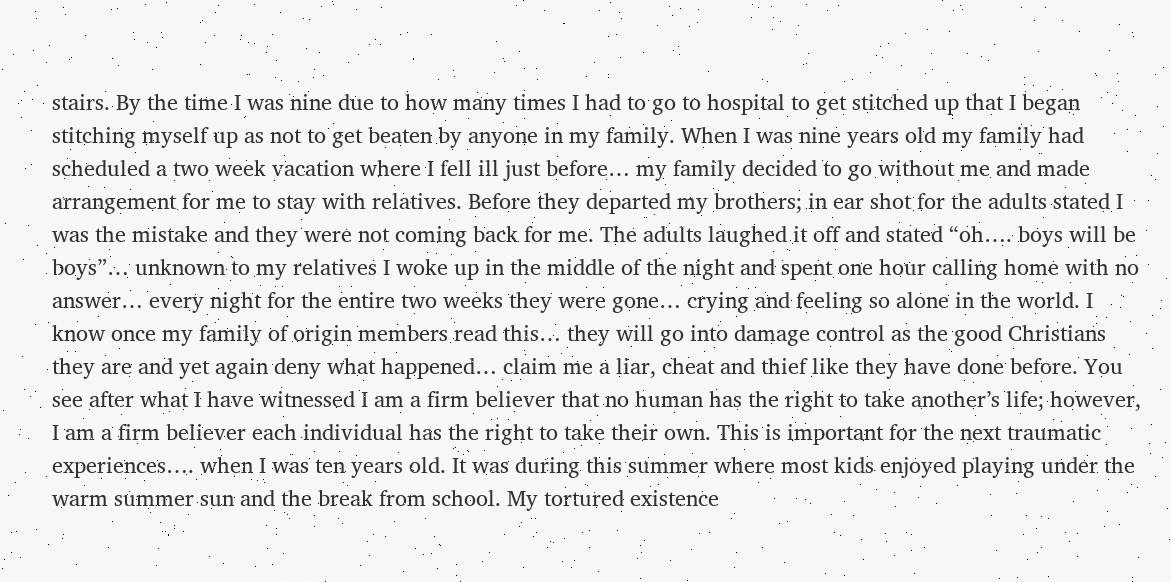stairs. By the time I was nine due to how many times I had to go to hospital to get stitched up that I began stitching myself up as not to get beaten by anyone in my family. When I was nine years old my family had scheduled a two week vacation where I fell ill just before… my family decided to go without me and made arrangement for me to stay with relatives. Before they departed my brothers; in ear shot for the adults stated I was the mistake and they were not coming back for me. The adults laughed it off and stated “oh…. boys will be boys”… unknown to my relatives I woke up in the middle of the night and spent one hour calling home with no answer… every night for the entire two weeks they were gone… crying and feeling so alone in the world. I know once my family of origin members read this… they will go into damage control as the good Christians they are and yet again deny what happened… claim me a liar, cheat and thief like they have done before. You see after what I have witnessed I am a firm believer that no human has the right to take another’s life; however, I am a firm believer each individual has the right to take their own. This is important for the next traumatic experiences…. when I was ten years old. It was during this summer where most kids enjoyed playing under the warm summer sun and the break from school. My tortured existence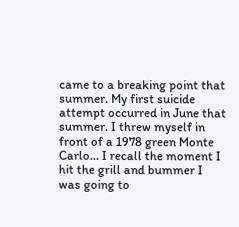came to a breaking point that summer. My first suicide attempt occurred in June that summer. I threw myself in front of a 1978 green Monte Carlo… I recall the moment I hit the grill and bummer I was going to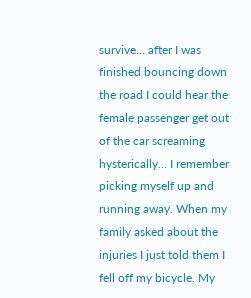survive… after I was finished bouncing down the road I could hear the female passenger get out of the car screaming hysterically… I remember picking myself up and running away. When my family asked about the injuries I just told them I fell off my bicycle. My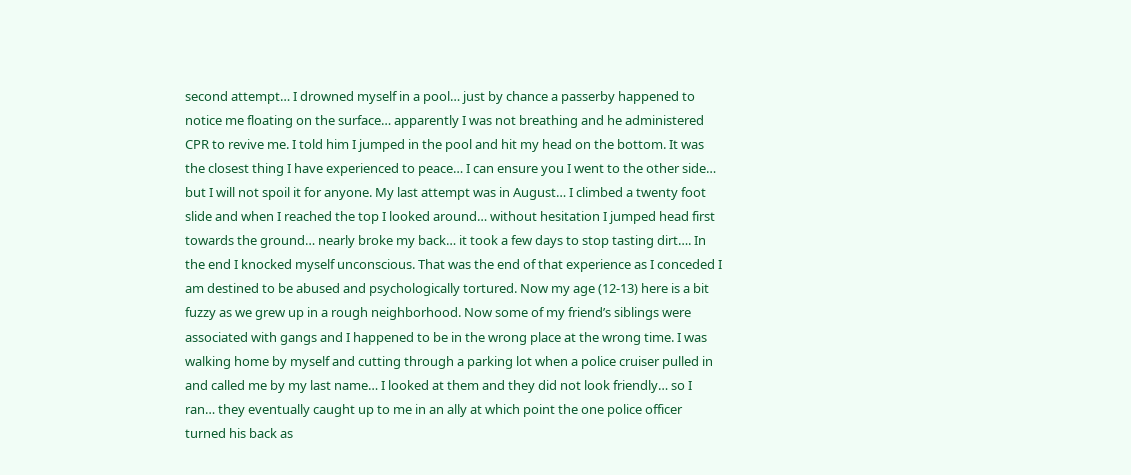second attempt… I drowned myself in a pool… just by chance a passerby happened to notice me floating on the surface… apparently I was not breathing and he administered CPR to revive me. I told him I jumped in the pool and hit my head on the bottom. It was the closest thing I have experienced to peace… I can ensure you I went to the other side… but I will not spoil it for anyone. My last attempt was in August… I climbed a twenty foot slide and when I reached the top I looked around… without hesitation I jumped head first towards the ground… nearly broke my back… it took a few days to stop tasting dirt…. In the end I knocked myself unconscious. That was the end of that experience as I conceded I am destined to be abused and psychologically tortured. Now my age (12-13) here is a bit fuzzy as we grew up in a rough neighborhood. Now some of my friend’s siblings were associated with gangs and I happened to be in the wrong place at the wrong time. I was walking home by myself and cutting through a parking lot when a police cruiser pulled in and called me by my last name… I looked at them and they did not look friendly… so I ran… they eventually caught up to me in an ally at which point the one police officer turned his back as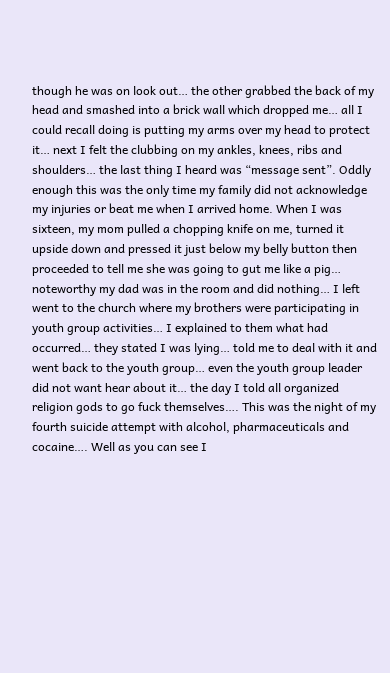though he was on look out… the other grabbed the back of my head and smashed into a brick wall which dropped me… all I could recall doing is putting my arms over my head to protect it… next I felt the clubbing on my ankles, knees, ribs and shoulders… the last thing I heard was “message sent”. Oddly enough this was the only time my family did not acknowledge my injuries or beat me when I arrived home. When I was sixteen, my mom pulled a chopping knife on me, turned it upside down and pressed it just below my belly button then proceeded to tell me she was going to gut me like a pig… noteworthy my dad was in the room and did nothing… I left went to the church where my brothers were participating in youth group activities… I explained to them what had occurred… they stated I was lying… told me to deal with it and went back to the youth group… even the youth group leader did not want hear about it… the day I told all organized religion gods to go fuck themselves…. This was the night of my fourth suicide attempt with alcohol, pharmaceuticals and cocaine…. Well as you can see I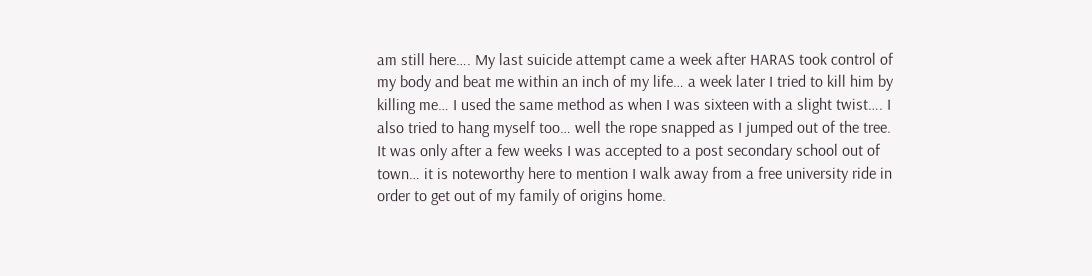am still here…. My last suicide attempt came a week after HARAS took control of my body and beat me within an inch of my life… a week later I tried to kill him by killing me… I used the same method as when I was sixteen with a slight twist…. I also tried to hang myself too… well the rope snapped as I jumped out of the tree. It was only after a few weeks I was accepted to a post secondary school out of town… it is noteworthy here to mention I walk away from a free university ride in order to get out of my family of origins home.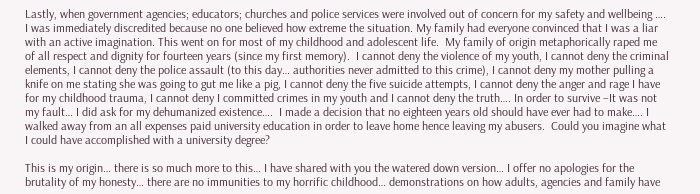Lastly, when government agencies; educators; churches and police services were involved out of concern for my safety and wellbeing …. I was immediately discredited because no one believed how extreme the situation. My family had everyone convinced that I was a liar with an active imagination. This went on for most of my childhood and adolescent life.  My family of origin metaphorically raped me of all respect and dignity for fourteen years (since my first memory).  I cannot deny the violence of my youth, I cannot deny the criminal elements, I cannot deny the police assault (to this day… authorities never admitted to this crime), I cannot deny my mother pulling a knife on me stating she was going to gut me like a pig, I cannot deny the five suicide attempts, I cannot deny the anger and rage I have for my childhood trauma, I cannot deny I committed crimes in my youth and I cannot deny the truth…. In order to survive –It was not my fault… I did ask for my dehumanized existence….  I made a decision that no eighteen years old should have ever had to make…. I walked away from an all expenses paid university education in order to leave home hence leaving my abusers.  Could you imagine what I could have accomplished with a university degree?

This is my origin… there is so much more to this… I have shared with you the watered down version… I offer no apologies for the brutality of my honesty… there are no immunities to my horrific childhood… demonstrations on how adults, agencies and family have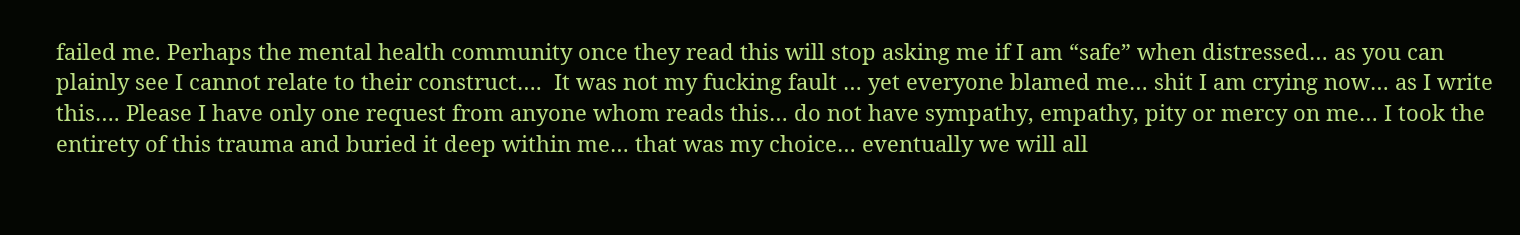failed me. Perhaps the mental health community once they read this will stop asking me if I am “safe” when distressed… as you can plainly see I cannot relate to their construct….  It was not my fucking fault … yet everyone blamed me… shit I am crying now… as I write this…. Please I have only one request from anyone whom reads this… do not have sympathy, empathy, pity or mercy on me… I took the entirety of this trauma and buried it deep within me… that was my choice… eventually we will all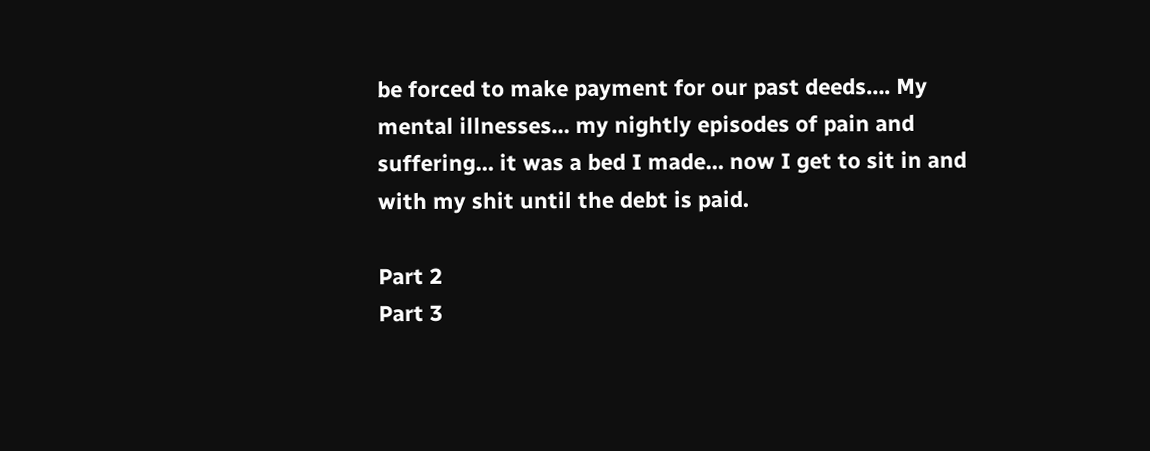be forced to make payment for our past deeds…. My mental illnesses… my nightly episodes of pain and suffering… it was a bed I made… now I get to sit in and with my shit until the debt is paid.

Part 2
Part 3